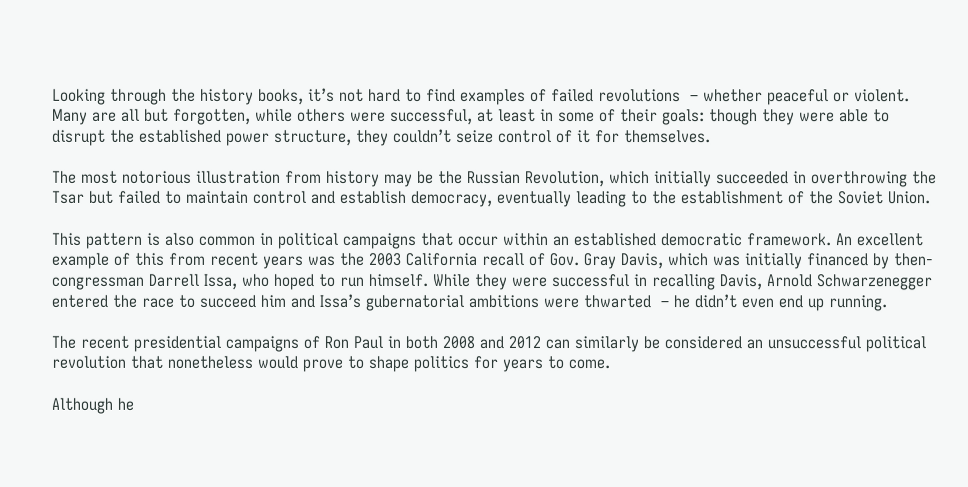Looking through the history books, it’s not hard to find examples of failed revolutions  – whether peaceful or violent. Many are all but forgotten, while others were successful, at least in some of their goals: though they were able to disrupt the established power structure, they couldn’t seize control of it for themselves.

The most notorious illustration from history may be the Russian Revolution, which initially succeeded in overthrowing the Tsar but failed to maintain control and establish democracy, eventually leading to the establishment of the Soviet Union.

This pattern is also common in political campaigns that occur within an established democratic framework. An excellent example of this from recent years was the 2003 California recall of Gov. Gray Davis, which was initially financed by then-congressman Darrell Issa, who hoped to run himself. While they were successful in recalling Davis, Arnold Schwarzenegger entered the race to succeed him and Issa’s gubernatorial ambitions were thwarted  – he didn’t even end up running.

The recent presidential campaigns of Ron Paul in both 2008 and 2012 can similarly be considered an unsuccessful political revolution that nonetheless would prove to shape politics for years to come.

Although he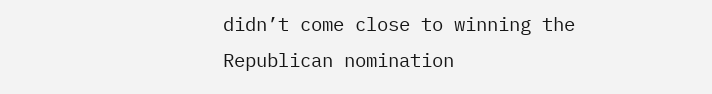didn’t come close to winning the Republican nomination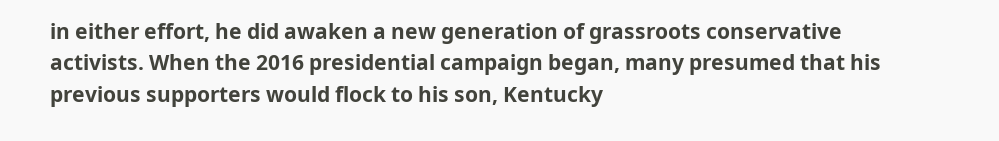in either effort, he did awaken a new generation of grassroots conservative activists. When the 2016 presidential campaign began, many presumed that his previous supporters would flock to his son, Kentucky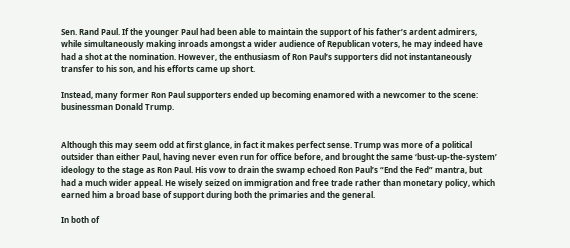Sen. Rand Paul. If the younger Paul had been able to maintain the support of his father’s ardent admirers, while simultaneously making inroads amongst a wider audience of Republican voters, he may indeed have had a shot at the nomination. However, the enthusiasm of Ron Paul’s supporters did not instantaneously transfer to his son, and his efforts came up short.

Instead, many former Ron Paul supporters ended up becoming enamored with a newcomer to the scene: businessman Donald Trump.


Although this may seem odd at first glance, in fact it makes perfect sense. Trump was more of a political outsider than either Paul, having never even run for office before, and brought the same ‘bust-up-the-system’ ideology to the stage as Ron Paul. His vow to drain the swamp echoed Ron Paul’s “End the Fed” mantra, but had a much wider appeal. He wisely seized on immigration and free trade rather than monetary policy, which earned him a broad base of support during both the primaries and the general.

In both of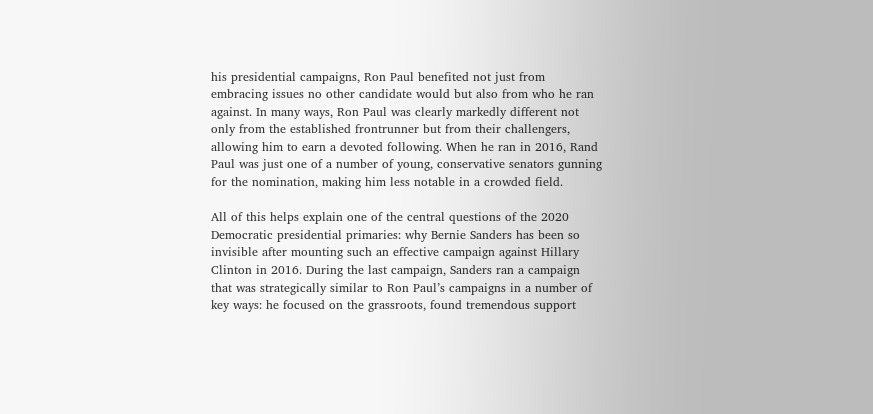his presidential campaigns, Ron Paul benefited not just from embracing issues no other candidate would but also from who he ran against. In many ways, Ron Paul was clearly markedly different not only from the established frontrunner but from their challengers, allowing him to earn a devoted following. When he ran in 2016, Rand Paul was just one of a number of young, conservative senators gunning for the nomination, making him less notable in a crowded field.

All of this helps explain one of the central questions of the 2020 Democratic presidential primaries: why Bernie Sanders has been so invisible after mounting such an effective campaign against Hillary Clinton in 2016. During the last campaign, Sanders ran a campaign that was strategically similar to Ron Paul’s campaigns in a number of key ways: he focused on the grassroots, found tremendous support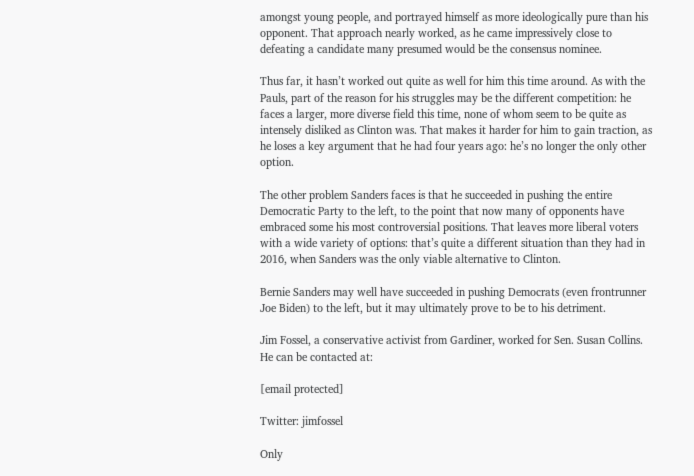amongst young people, and portrayed himself as more ideologically pure than his opponent. That approach nearly worked, as he came impressively close to defeating a candidate many presumed would be the consensus nominee.

Thus far, it hasn’t worked out quite as well for him this time around. As with the Pauls, part of the reason for his struggles may be the different competition: he faces a larger, more diverse field this time, none of whom seem to be quite as intensely disliked as Clinton was. That makes it harder for him to gain traction, as he loses a key argument that he had four years ago: he’s no longer the only other option.

The other problem Sanders faces is that he succeeded in pushing the entire Democratic Party to the left, to the point that now many of opponents have embraced some his most controversial positions. That leaves more liberal voters with a wide variety of options: that’s quite a different situation than they had in 2016, when Sanders was the only viable alternative to Clinton.

Bernie Sanders may well have succeeded in pushing Democrats (even frontrunner Joe Biden) to the left, but it may ultimately prove to be to his detriment.

Jim Fossel, a conservative activist from Gardiner, worked for Sen. Susan Collins. He can be contacted at:

[email protected]

Twitter: jimfossel

Only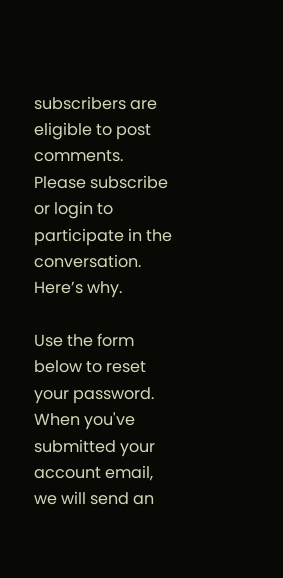subscribers are eligible to post comments. Please subscribe or login to participate in the conversation. Here’s why.

Use the form below to reset your password. When you've submitted your account email, we will send an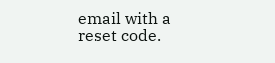email with a reset code.